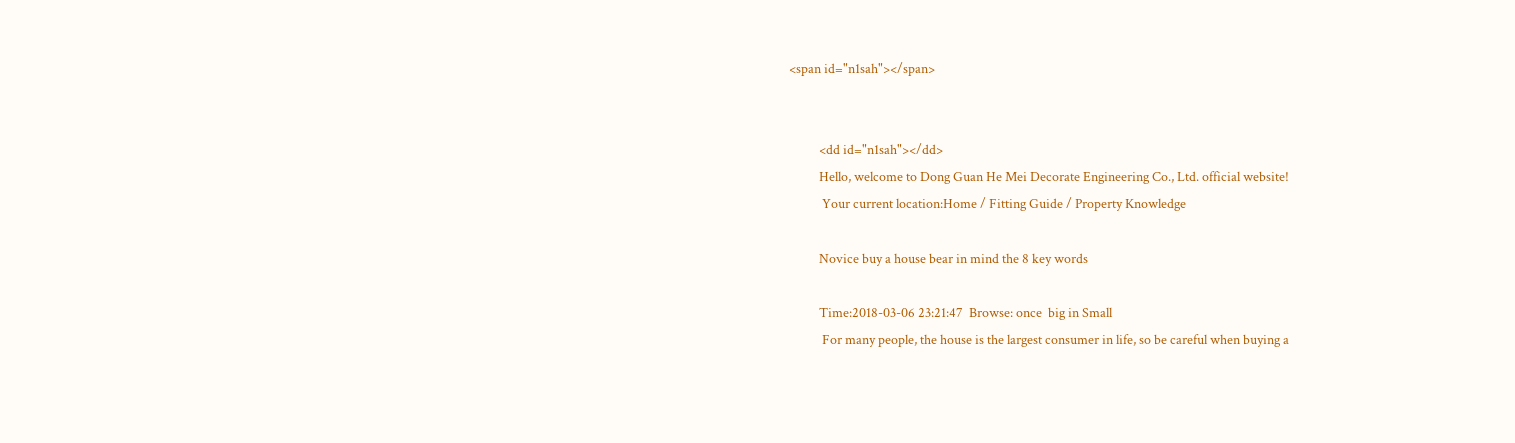<span id="n1sah"></span>


          <dd id="n1sah"></dd>
          Hello, welcome to Dong Guan He Mei Decorate Engineering Co., Ltd. official website!
           Your current location:Home / Fitting Guide / Property Knowledge

          Novice buy a house bear in mind the 8 key words

          Time:2018-03-06 23:21:47  Browse: once  big in Small
           For many people, the house is the largest consumer in life, so be careful when buying a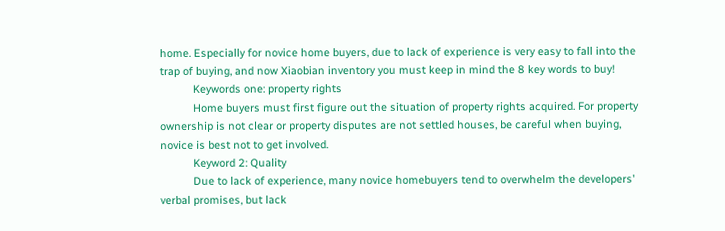home. Especially for novice home buyers, due to lack of experience is very easy to fall into the trap of buying, and now Xiaobian inventory you must keep in mind the 8 key words to buy!
           Keywords one: property rights
           Home buyers must first figure out the situation of property rights acquired. For property ownership is not clear or property disputes are not settled houses, be careful when buying, novice is best not to get involved.
           Keyword 2: Quality
           Due to lack of experience, many novice homebuyers tend to overwhelm the developers' verbal promises, but lack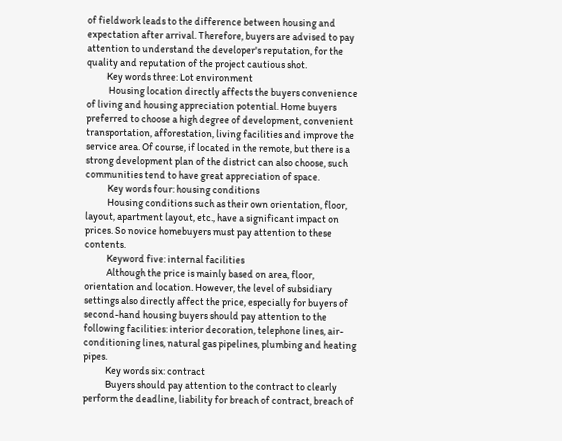of fieldwork leads to the difference between housing and expectation after arrival. Therefore, buyers are advised to pay attention to understand the developer's reputation, for the quality and reputation of the project cautious shot.
          Key words three: Lot environment
           Housing location directly affects the buyers convenience of living and housing appreciation potential. Home buyers preferred to choose a high degree of development, convenient transportation, afforestation, living facilities and improve the service area. Of course, if located in the remote, but there is a strong development plan of the district can also choose, such communities tend to have great appreciation of space.
           Key words four: housing conditions
           Housing conditions such as their own orientation, floor, layout, apartment layout, etc., have a significant impact on prices. So novice homebuyers must pay attention to these contents.
           Keyword five: internal facilities
           Although the price is mainly based on area, floor, orientation and location. However, the level of subsidiary settings also directly affect the price, especially for buyers of second-hand housing buyers should pay attention to the following facilities: interior decoration, telephone lines, air-conditioning lines, natural gas pipelines, plumbing and heating pipes.
           Key words six: contract
           Buyers should pay attention to the contract to clearly perform the deadline, liability for breach of contract, breach of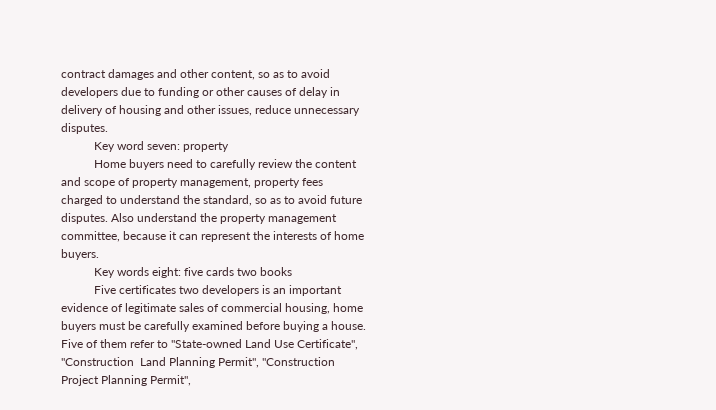contract damages and other content, so as to avoid developers due to funding or other causes of delay in delivery of housing and other issues, reduce unnecessary disputes.
           Key word seven: property
           Home buyers need to carefully review the content and scope of property management, property fees charged to understand the standard, so as to avoid future disputes. Also understand the property management committee, because it can represent the interests of home buyers.
           Key words eight: five cards two books
           Five certificates two developers is an important evidence of legitimate sales of commercial housing, home buyers must be carefully examined before buying a house. Five of them refer to "State-owned Land Use Certificate", "Construction  Land Planning Permit", "Construction Project Planning Permit",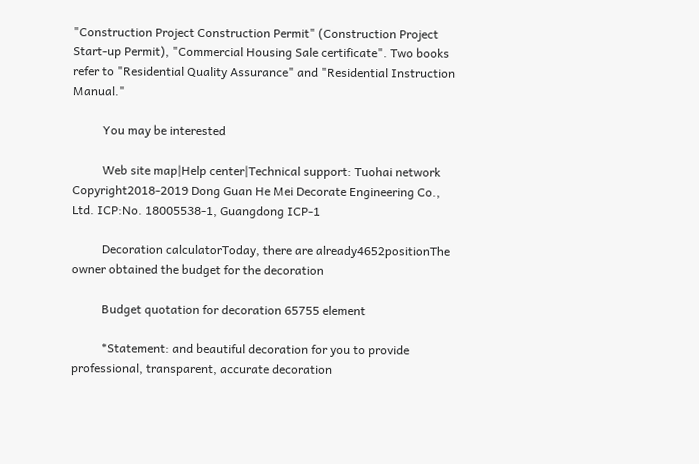"Construction Project Construction Permit" (Construction Project Start-up Permit), "Commercial Housing Sale certificate". Two books refer to "Residential Quality Assurance" and "Residential Instruction Manual."

          You may be interested

          Web site map|Help center|Technical support: Tuohai network Copyright2018-2019 Dong Guan He Mei Decorate Engineering Co., Ltd. ICP:No. 18005538-1, Guangdong ICP-1

          Decoration calculatorToday, there are already4652positionThe owner obtained the budget for the decoration

          Budget quotation for decoration 65755 element

          *Statement: and beautiful decoration for you to provide professional, transparent, accurate decoration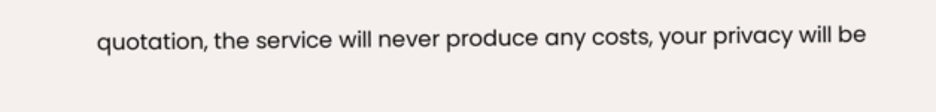quotation, the service will never produce any costs, your privacy will be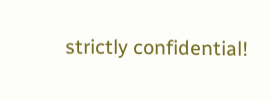strictly confidential!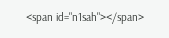<span id="n1sah"></span>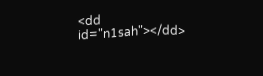<dd id="n1sah"></dd>